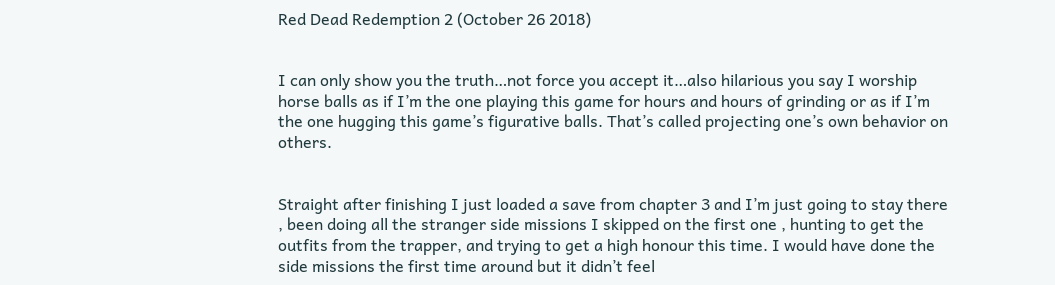Red Dead Redemption 2 (October 26 2018)


I can only show you the truth…not force you accept it…also hilarious you say I worship horse balls as if I’m the one playing this game for hours and hours of grinding or as if I’m the one hugging this game’s figurative balls. That’s called projecting one’s own behavior on others.


Straight after finishing I just loaded a save from chapter 3 and I’m just going to stay there , been doing all the stranger side missions I skipped on the first one , hunting to get the outfits from the trapper, and trying to get a high honour this time. I would have done the side missions the first time around but it didn’t feel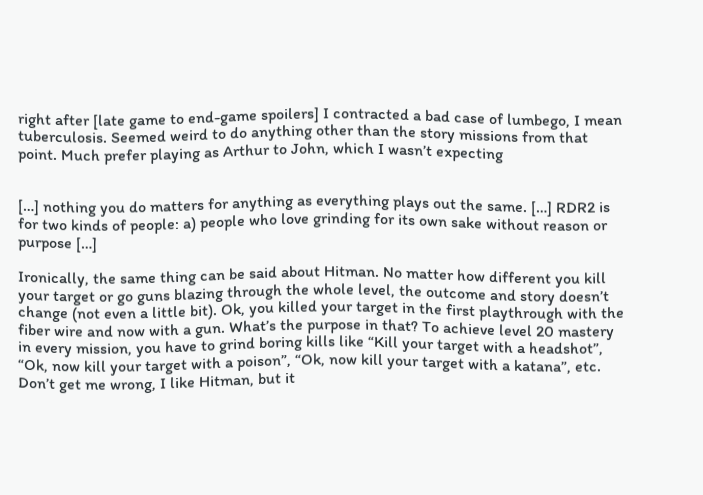right after [late game to end-game spoilers] I contracted a bad case of lumbego, I mean tuberculosis. Seemed weird to do anything other than the story missions from that point. Much prefer playing as Arthur to John, which I wasn’t expecting


[…] nothing you do matters for anything as everything plays out the same. […] RDR2 is for two kinds of people: a) people who love grinding for its own sake without reason or purpose […]

Ironically, the same thing can be said about Hitman. No matter how different you kill your target or go guns blazing through the whole level, the outcome and story doesn’t change (not even a little bit). Ok, you killed your target in the first playthrough with the fiber wire and now with a gun. What’s the purpose in that? To achieve level 20 mastery in every mission, you have to grind boring kills like “Kill your target with a headshot”, “Ok, now kill your target with a poison”, “Ok, now kill your target with a katana”, etc. Don’t get me wrong, I like Hitman, but it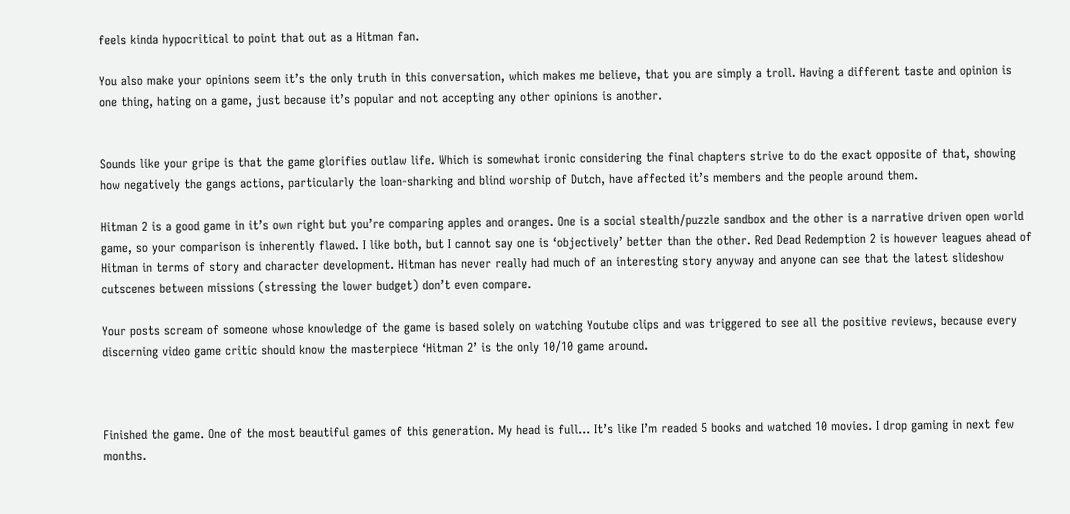feels kinda hypocritical to point that out as a Hitman fan.

You also make your opinions seem it’s the only truth in this conversation, which makes me believe, that you are simply a troll. Having a different taste and opinion is one thing, hating on a game, just because it’s popular and not accepting any other opinions is another.


Sounds like your gripe is that the game glorifies outlaw life. Which is somewhat ironic considering the final chapters strive to do the exact opposite of that, showing how negatively the gangs actions, particularly the loan-sharking and blind worship of Dutch, have affected it’s members and the people around them.

Hitman 2 is a good game in it’s own right but you’re comparing apples and oranges. One is a social stealth/puzzle sandbox and the other is a narrative driven open world game, so your comparison is inherently flawed. I like both, but I cannot say one is ‘objectively’ better than the other. Red Dead Redemption 2 is however leagues ahead of Hitman in terms of story and character development. Hitman has never really had much of an interesting story anyway and anyone can see that the latest slideshow cutscenes between missions (stressing the lower budget) don’t even compare.

Your posts scream of someone whose knowledge of the game is based solely on watching Youtube clips and was triggered to see all the positive reviews, because every discerning video game critic should know the masterpiece ‘Hitman 2’ is the only 10/10 game around.



Finished the game. One of the most beautiful games of this generation. My head is full… It’s like I’m readed 5 books and watched 10 movies. I drop gaming in next few months.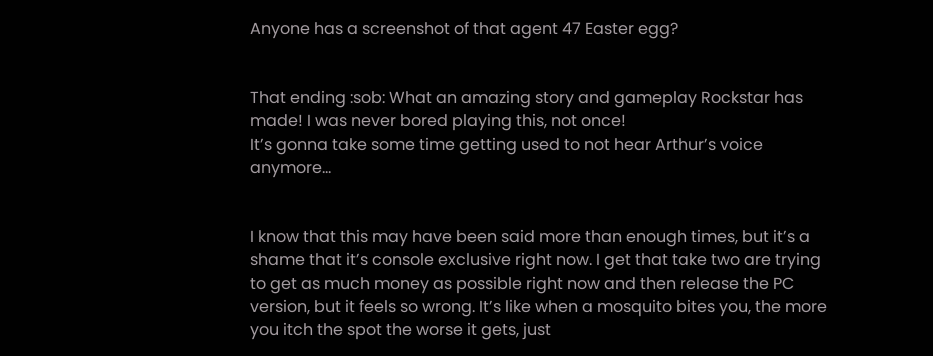Anyone has a screenshot of that agent 47 Easter egg?


That ending :sob: What an amazing story and gameplay Rockstar has made! I was never bored playing this, not once!
It’s gonna take some time getting used to not hear Arthur’s voice anymore…


I know that this may have been said more than enough times, but it’s a shame that it’s console exclusive right now. I get that take two are trying to get as much money as possible right now and then release the PC version, but it feels so wrong. It’s like when a mosquito bites you, the more you itch the spot the worse it gets, just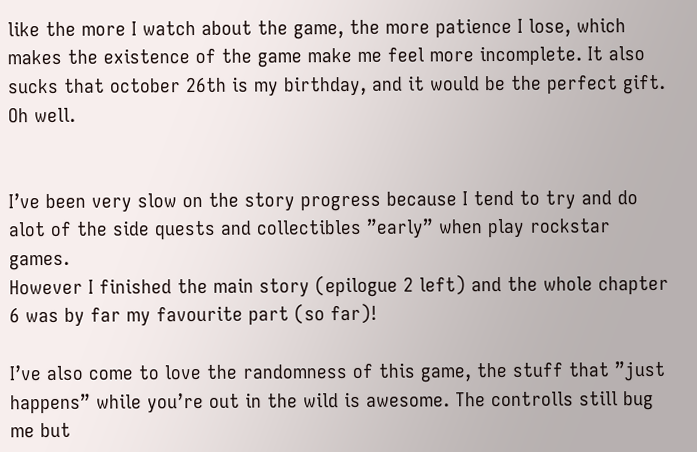like the more I watch about the game, the more patience I lose, which makes the existence of the game make me feel more incomplete. It also sucks that october 26th is my birthday, and it would be the perfect gift. Oh well.


I’ve been very slow on the story progress because I tend to try and do alot of the side quests and collectibles ”early” when play rockstar games.
However I finished the main story (epilogue 2 left) and the whole chapter 6 was by far my favourite part (so far)!

I’ve also come to love the randomness of this game, the stuff that ”just happens” while you’re out in the wild is awesome. The controlls still bug me but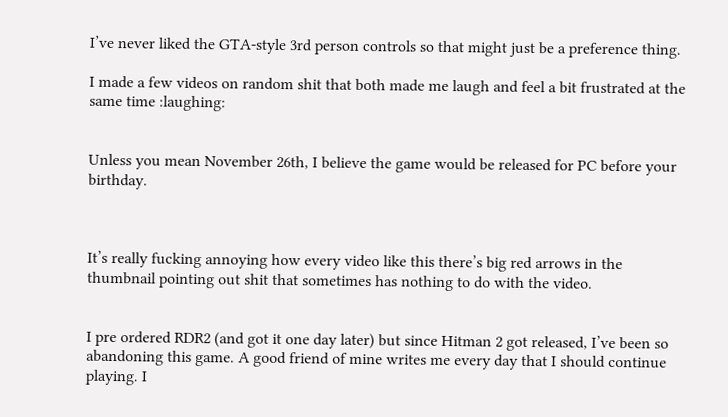I’ve never liked the GTA-style 3rd person controls so that might just be a preference thing.

I made a few videos on random shit that both made me laugh and feel a bit frustrated at the same time :laughing:


Unless you mean November 26th, I believe the game would be released for PC before your birthday.



It’s really fucking annoying how every video like this there’s big red arrows in the thumbnail pointing out shit that sometimes has nothing to do with the video.


I pre ordered RDR2 (and got it one day later) but since Hitman 2 got released, I’ve been so abandoning this game. A good friend of mine writes me every day that I should continue playing. I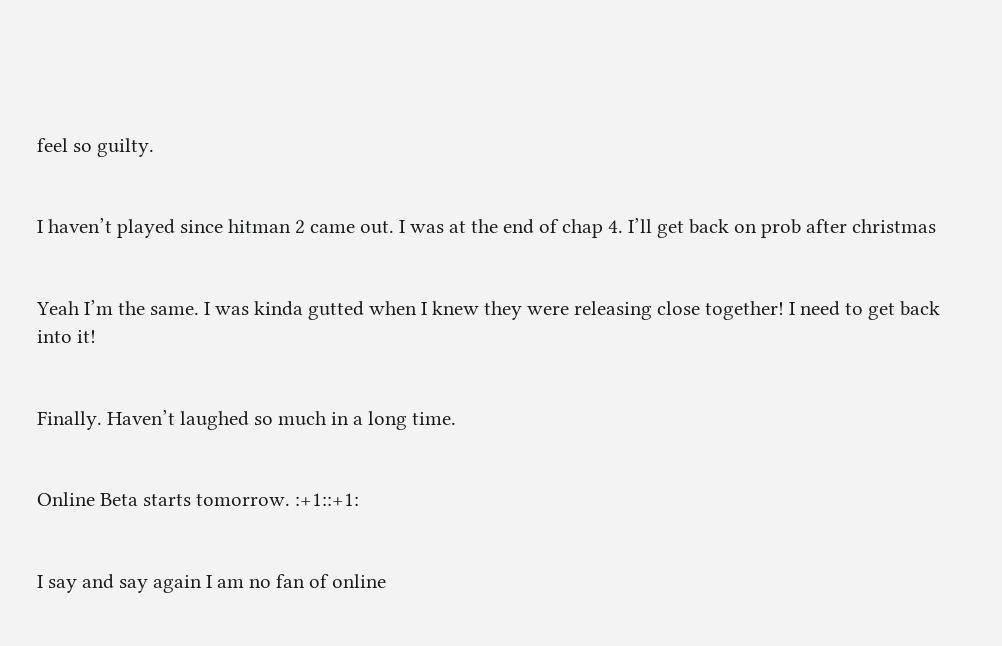feel so guilty.


I haven’t played since hitman 2 came out. I was at the end of chap 4. I’ll get back on prob after christmas


Yeah I’m the same. I was kinda gutted when I knew they were releasing close together! I need to get back into it!


Finally. Haven’t laughed so much in a long time.


Online Beta starts tomorrow. :+1::+1:


I say and say again I am no fan of online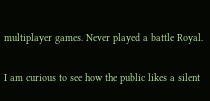multiplayer games. Never played a battle Royal.

I am curious to see how the public likes a silent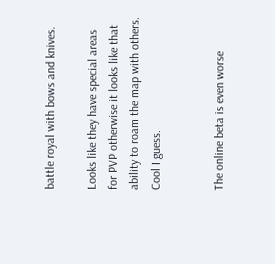battle royal with bows and knives.

Looks like they have special areas for PVP otherwise it looks like that ability to roam the map with others.
Cool I guess.


The online beta is even worse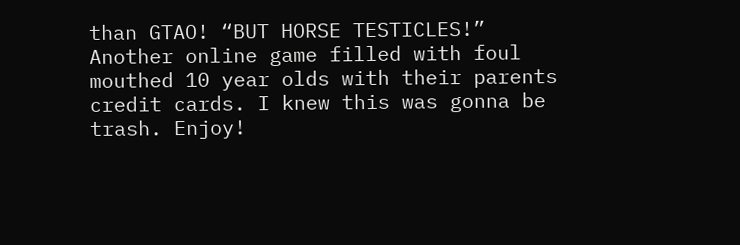than GTAO! “BUT HORSE TESTICLES!”
Another online game filled with foul mouthed 10 year olds with their parents credit cards. I knew this was gonna be trash. Enjoy!